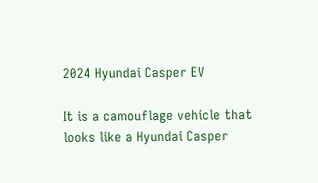2024 Hyundai Casper EV

It is a camouflage vehicle that looks like a Hyundai Casper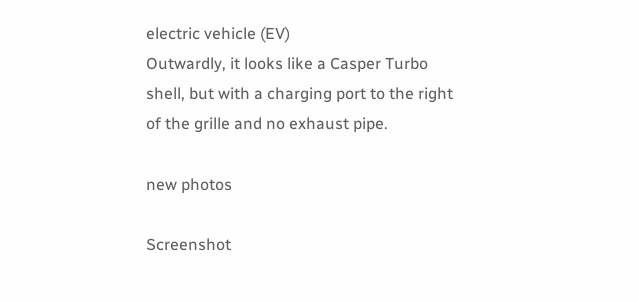electric vehicle (EV)
Outwardly, it looks like a Casper Turbo shell, but with a charging port to the right of the grille and no exhaust pipe.

new photos

Screenshot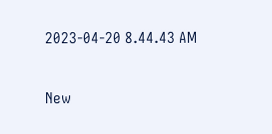2023-04-20 8.44.43 AM

New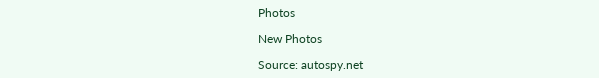Photos

New Photos

Source: autospy.net